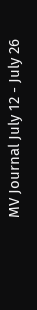MV Journal July 12 - July 26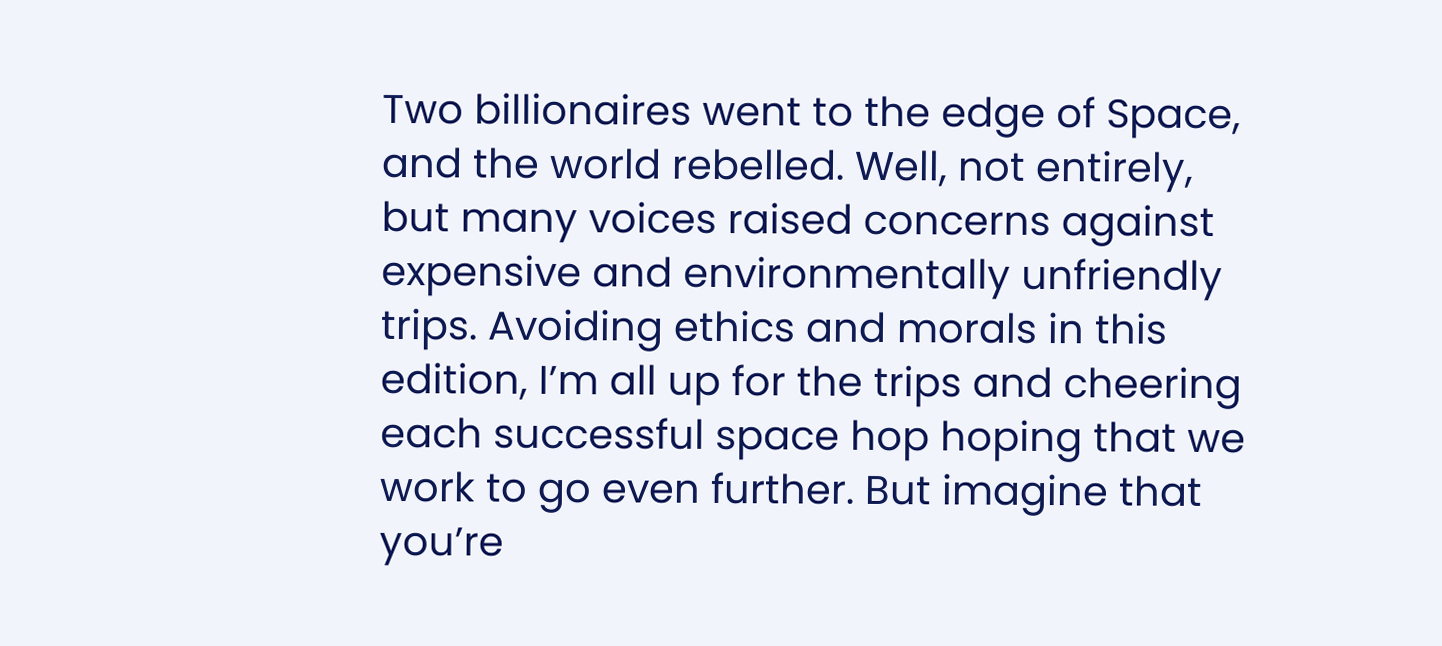Two billionaires went to the edge of Space, and the world rebelled. Well, not entirely, but many voices raised concerns against expensive and environmentally unfriendly trips. Avoiding ethics and morals in this edition, I’m all up for the trips and cheering each successful space hop hoping that we work to go even further. But imagine that you’re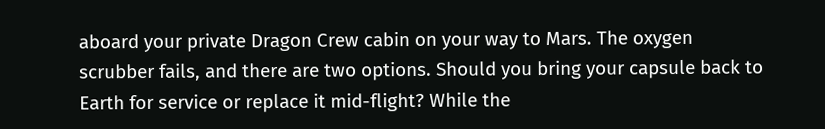aboard your private Dragon Crew cabin on your way to Mars. The oxygen scrubber fails, and there are two options. Should you bring your capsule back to Earth for service or replace it mid-flight? While the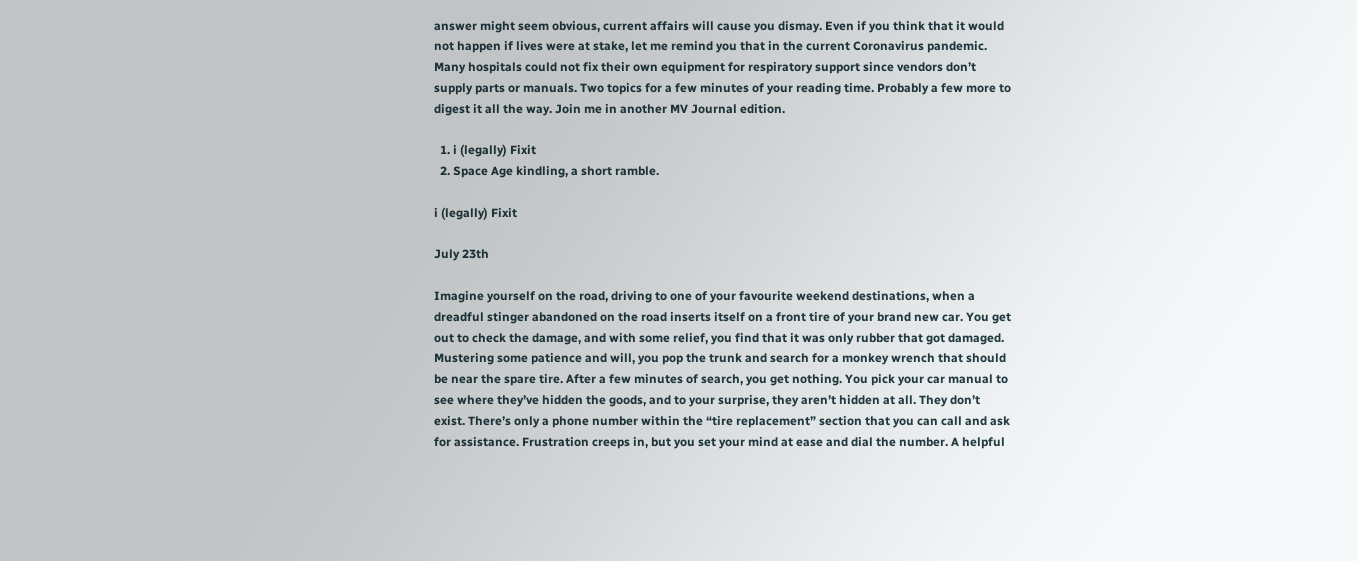answer might seem obvious, current affairs will cause you dismay. Even if you think that it would not happen if lives were at stake, let me remind you that in the current Coronavirus pandemic. Many hospitals could not fix their own equipment for respiratory support since vendors don’t supply parts or manuals. Two topics for a few minutes of your reading time. Probably a few more to digest it all the way. Join me in another MV Journal edition.

  1. i (legally) Fixit
  2. Space Age kindling, a short ramble.

i (legally) Fixit

July 23th

Imagine yourself on the road, driving to one of your favourite weekend destinations, when a dreadful stinger abandoned on the road inserts itself on a front tire of your brand new car. You get out to check the damage, and with some relief, you find that it was only rubber that got damaged. Mustering some patience and will, you pop the trunk and search for a monkey wrench that should be near the spare tire. After a few minutes of search, you get nothing. You pick your car manual to see where they’ve hidden the goods, and to your surprise, they aren’t hidden at all. They don’t exist. There’s only a phone number within the “tire replacement” section that you can call and ask for assistance. Frustration creeps in, but you set your mind at ease and dial the number. A helpful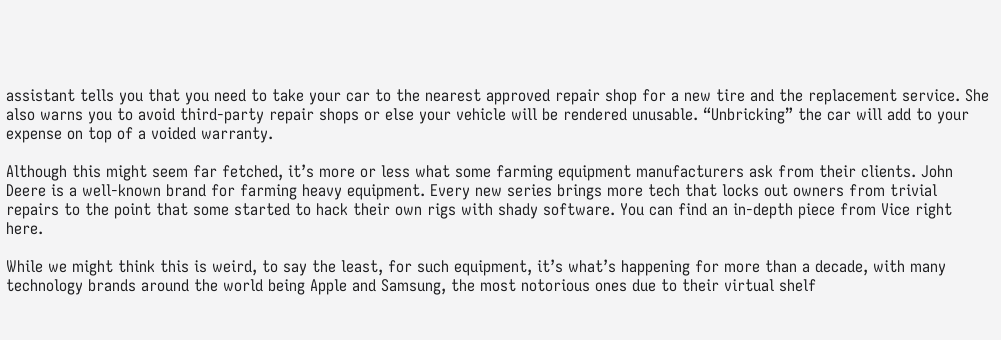assistant tells you that you need to take your car to the nearest approved repair shop for a new tire and the replacement service. She also warns you to avoid third-party repair shops or else your vehicle will be rendered unusable. “Unbricking” the car will add to your expense on top of a voided warranty.

Although this might seem far fetched, it’s more or less what some farming equipment manufacturers ask from their clients. John Deere is a well-known brand for farming heavy equipment. Every new series brings more tech that locks out owners from trivial repairs to the point that some started to hack their own rigs with shady software. You can find an in-depth piece from Vice right here.

While we might think this is weird, to say the least, for such equipment, it’s what’s happening for more than a decade, with many technology brands around the world being Apple and Samsung, the most notorious ones due to their virtual shelf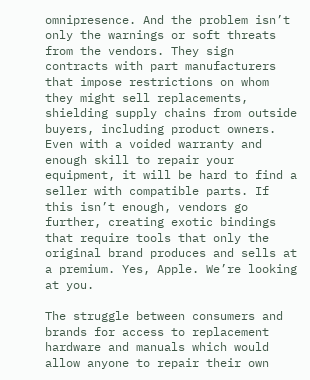omnipresence. And the problem isn’t only the warnings or soft threats from the vendors. They sign contracts with part manufacturers that impose restrictions on whom they might sell replacements, shielding supply chains from outside buyers, including product owners. Even with a voided warranty and enough skill to repair your equipment, it will be hard to find a seller with compatible parts. If this isn’t enough, vendors go further, creating exotic bindings that require tools that only the original brand produces and sells at a premium. Yes, Apple. We’re looking at you.

The struggle between consumers and brands for access to replacement hardware and manuals which would allow anyone to repair their own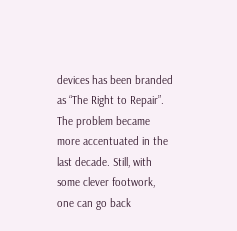devices has been branded as “The Right to Repair”. The problem became more accentuated in the last decade. Still, with some clever footwork, one can go back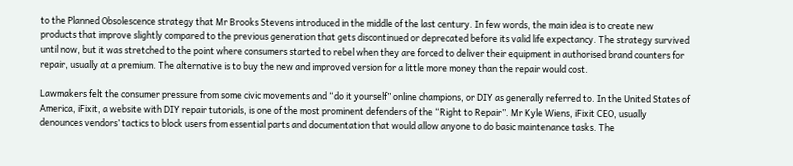to the Planned Obsolescence strategy that Mr Brooks Stevens introduced in the middle of the last century. In few words, the main idea is to create new products that improve slightly compared to the previous generation that gets discontinued or deprecated before its valid life expectancy. The strategy survived until now, but it was stretched to the point where consumers started to rebel when they are forced to deliver their equipment in authorised brand counters for repair, usually at a premium. The alternative is to buy the new and improved version for a little more money than the repair would cost.

Lawmakers felt the consumer pressure from some civic movements and “do it yourself” online champions, or DIY as generally referred to. In the United States of America, iFixit, a website with DIY repair tutorials, is one of the most prominent defenders of the “Right to Repair”. Mr Kyle Wiens, iFixit CEO, usually denounces vendors’ tactics to block users from essential parts and documentation that would allow anyone to do basic maintenance tasks. The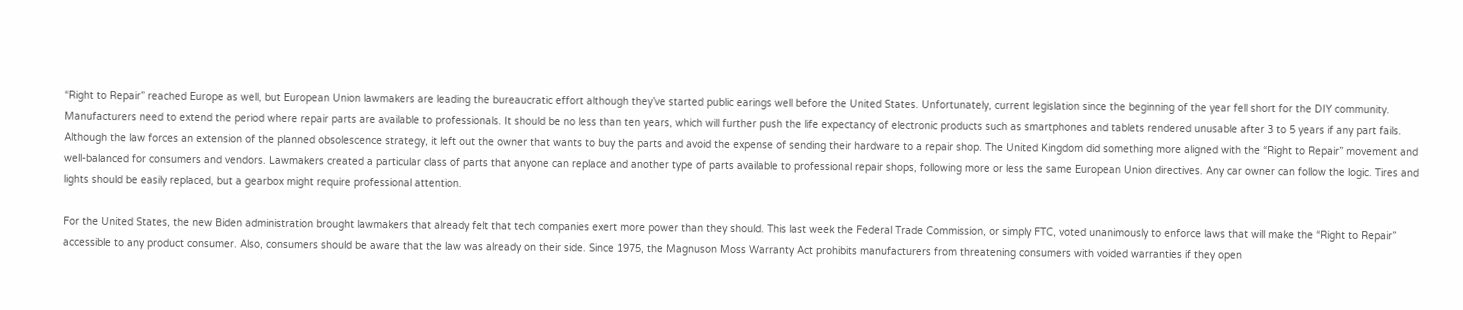“Right to Repair” reached Europe as well, but European Union lawmakers are leading the bureaucratic effort although they’ve started public earings well before the United States. Unfortunately, current legislation since the beginning of the year fell short for the DIY community. Manufacturers need to extend the period where repair parts are available to professionals. It should be no less than ten years, which will further push the life expectancy of electronic products such as smartphones and tablets rendered unusable after 3 to 5 years if any part fails. Although the law forces an extension of the planned obsolescence strategy, it left out the owner that wants to buy the parts and avoid the expense of sending their hardware to a repair shop. The United Kingdom did something more aligned with the “Right to Repair” movement and well-balanced for consumers and vendors. Lawmakers created a particular class of parts that anyone can replace and another type of parts available to professional repair shops, following more or less the same European Union directives. Any car owner can follow the logic. Tires and lights should be easily replaced, but a gearbox might require professional attention.

For the United States, the new Biden administration brought lawmakers that already felt that tech companies exert more power than they should. This last week the Federal Trade Commission, or simply FTC, voted unanimously to enforce laws that will make the “Right to Repair” accessible to any product consumer. Also, consumers should be aware that the law was already on their side. Since 1975, the Magnuson Moss Warranty Act prohibits manufacturers from threatening consumers with voided warranties if they open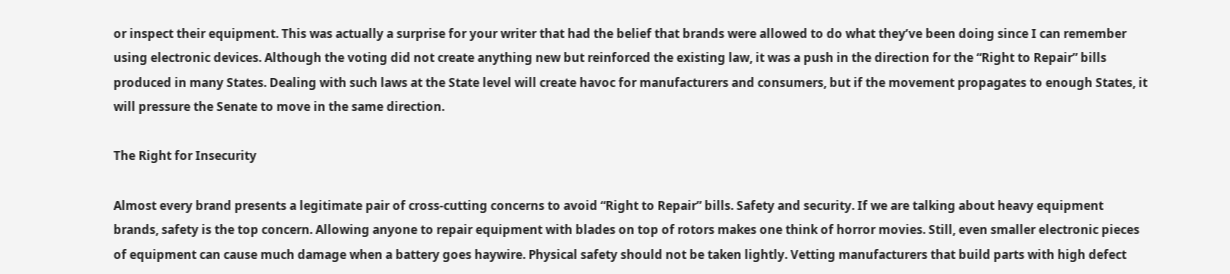or inspect their equipment. This was actually a surprise for your writer that had the belief that brands were allowed to do what they’ve been doing since I can remember using electronic devices. Although the voting did not create anything new but reinforced the existing law, it was a push in the direction for the “Right to Repair” bills produced in many States. Dealing with such laws at the State level will create havoc for manufacturers and consumers, but if the movement propagates to enough States, it will pressure the Senate to move in the same direction.

The Right for Insecurity

Almost every brand presents a legitimate pair of cross-cutting concerns to avoid “Right to Repair” bills. Safety and security. If we are talking about heavy equipment brands, safety is the top concern. Allowing anyone to repair equipment with blades on top of rotors makes one think of horror movies. Still, even smaller electronic pieces of equipment can cause much damage when a battery goes haywire. Physical safety should not be taken lightly. Vetting manufacturers that build parts with high defect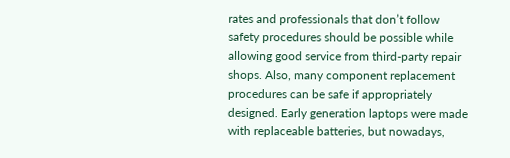rates and professionals that don’t follow safety procedures should be possible while allowing good service from third-party repair shops. Also, many component replacement procedures can be safe if appropriately designed. Early generation laptops were made with replaceable batteries, but nowadays,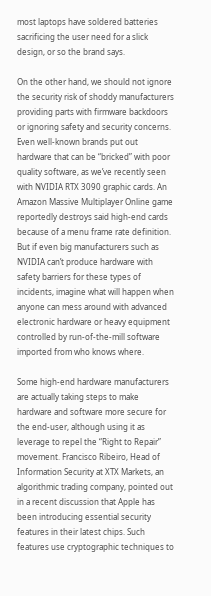most laptops have soldered batteries sacrificing the user need for a slick design, or so the brand says.

On the other hand, we should not ignore the security risk of shoddy manufacturers providing parts with firmware backdoors or ignoring safety and security concerns. Even well-known brands put out hardware that can be “bricked” with poor quality software, as we’ve recently seen with NVIDIA RTX 3090 graphic cards. An Amazon Massive Multiplayer Online game reportedly destroys said high-end cards because of a menu frame rate definition. But if even big manufacturers such as NVIDIA can’t produce hardware with safety barriers for these types of incidents, imagine what will happen when anyone can mess around with advanced electronic hardware or heavy equipment controlled by run-of-the-mill software imported from who knows where.

Some high-end hardware manufacturers are actually taking steps to make hardware and software more secure for the end-user, although using it as leverage to repel the “Right to Repair” movement. Francisco Ribeiro, Head of Information Security at XTX Markets, an algorithmic trading company, pointed out in a recent discussion that Apple has been introducing essential security features in their latest chips. Such features use cryptographic techniques to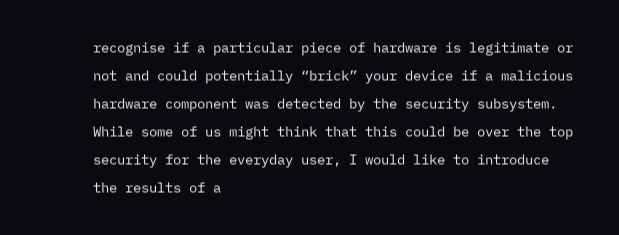recognise if a particular piece of hardware is legitimate or not and could potentially “brick” your device if a malicious hardware component was detected by the security subsystem. While some of us might think that this could be over the top security for the everyday user, I would like to introduce the results of a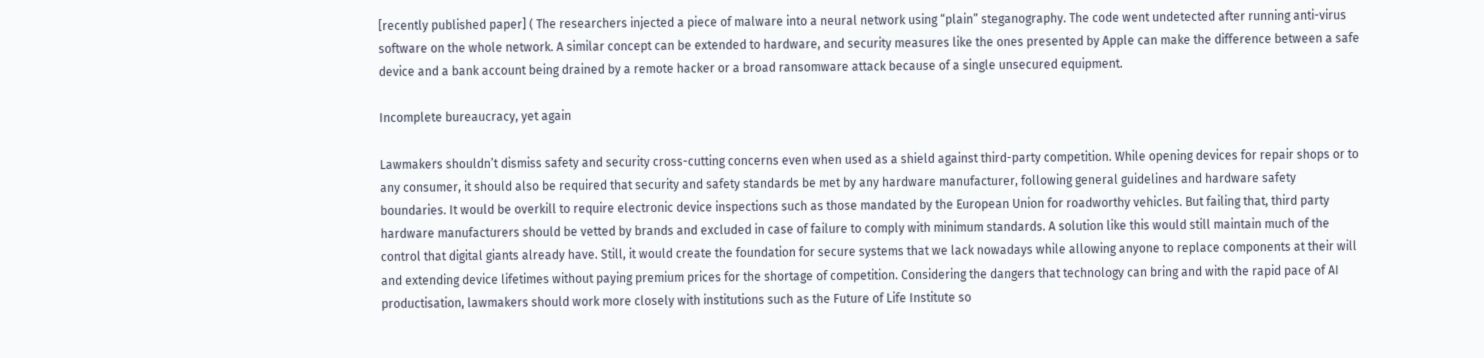[recently published paper] ( The researchers injected a piece of malware into a neural network using “plain” steganography. The code went undetected after running anti-virus software on the whole network. A similar concept can be extended to hardware, and security measures like the ones presented by Apple can make the difference between a safe device and a bank account being drained by a remote hacker or a broad ransomware attack because of a single unsecured equipment.

Incomplete bureaucracy, yet again

Lawmakers shouldn’t dismiss safety and security cross-cutting concerns even when used as a shield against third-party competition. While opening devices for repair shops or to any consumer, it should also be required that security and safety standards be met by any hardware manufacturer, following general guidelines and hardware safety boundaries. It would be overkill to require electronic device inspections such as those mandated by the European Union for roadworthy vehicles. But failing that, third party hardware manufacturers should be vetted by brands and excluded in case of failure to comply with minimum standards. A solution like this would still maintain much of the control that digital giants already have. Still, it would create the foundation for secure systems that we lack nowadays while allowing anyone to replace components at their will and extending device lifetimes without paying premium prices for the shortage of competition. Considering the dangers that technology can bring and with the rapid pace of AI productisation, lawmakers should work more closely with institutions such as the Future of Life Institute so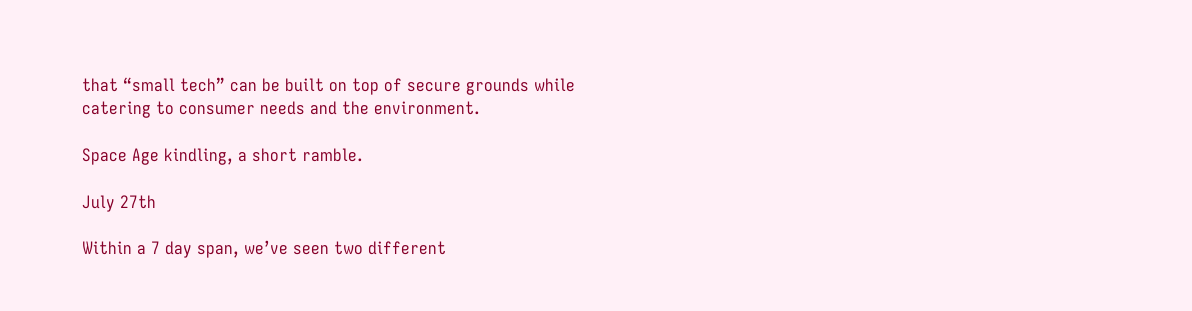that “small tech” can be built on top of secure grounds while catering to consumer needs and the environment.

Space Age kindling, a short ramble.

July 27th

Within a 7 day span, we’ve seen two different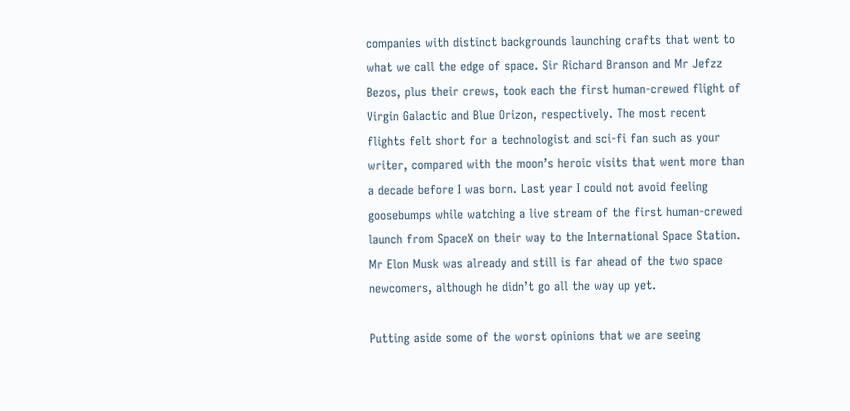companies with distinct backgrounds launching crafts that went to what we call the edge of space. Sir Richard Branson and Mr Jefzz Bezos, plus their crews, took each the first human-crewed flight of Virgin Galactic and Blue Orizon, respectively. The most recent flights felt short for a technologist and sci-fi fan such as your writer, compared with the moon’s heroic visits that went more than a decade before I was born. Last year I could not avoid feeling goosebumps while watching a live stream of the first human-crewed launch from SpaceX on their way to the International Space Station. Mr Elon Musk was already and still is far ahead of the two space newcomers, although he didn’t go all the way up yet.

Putting aside some of the worst opinions that we are seeing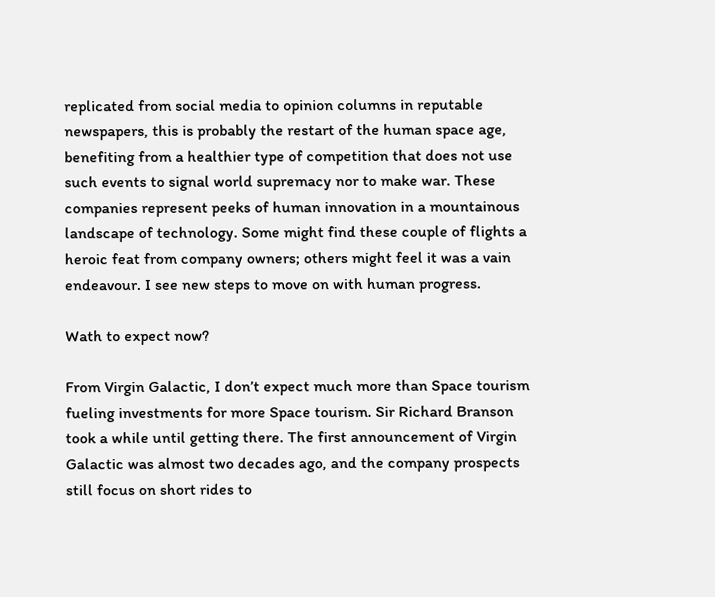replicated from social media to opinion columns in reputable newspapers, this is probably the restart of the human space age, benefiting from a healthier type of competition that does not use such events to signal world supremacy nor to make war. These companies represent peeks of human innovation in a mountainous landscape of technology. Some might find these couple of flights a heroic feat from company owners; others might feel it was a vain endeavour. I see new steps to move on with human progress.

Wath to expect now?

From Virgin Galactic, I don’t expect much more than Space tourism fueling investments for more Space tourism. Sir Richard Branson took a while until getting there. The first announcement of Virgin Galactic was almost two decades ago, and the company prospects still focus on short rides to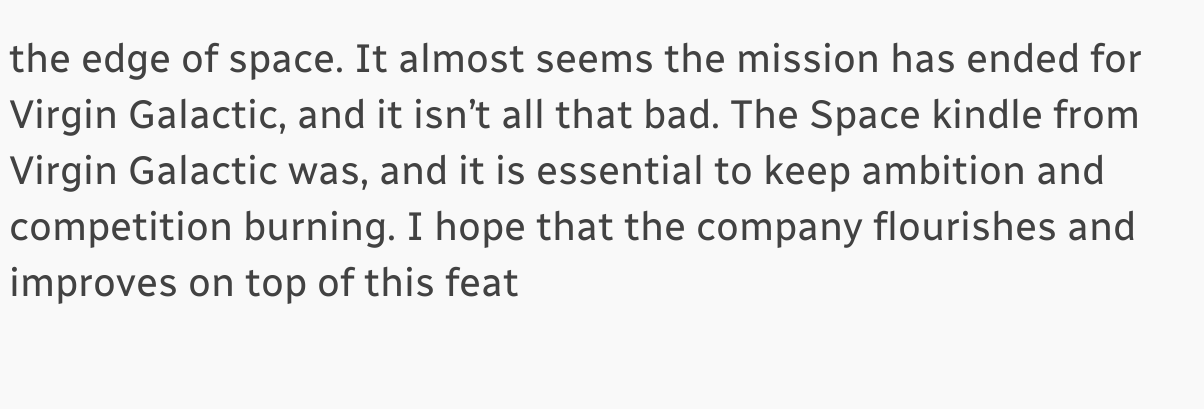the edge of space. It almost seems the mission has ended for Virgin Galactic, and it isn’t all that bad. The Space kindle from Virgin Galactic was, and it is essential to keep ambition and competition burning. I hope that the company flourishes and improves on top of this feat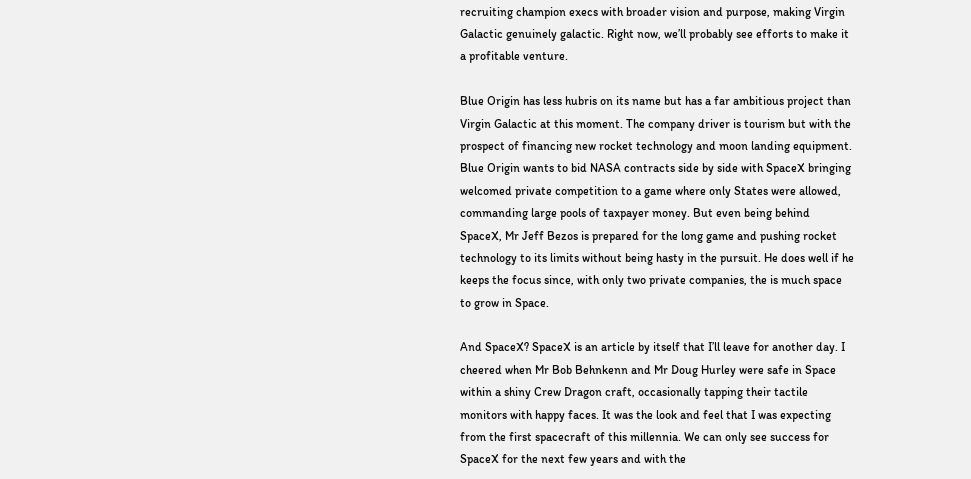recruiting champion execs with broader vision and purpose, making Virgin Galactic genuinely galactic. Right now, we’ll probably see efforts to make it a profitable venture.

Blue Origin has less hubris on its name but has a far ambitious project than Virgin Galactic at this moment. The company driver is tourism but with the prospect of financing new rocket technology and moon landing equipment. Blue Origin wants to bid NASA contracts side by side with SpaceX bringing welcomed private competition to a game where only States were allowed, commanding large pools of taxpayer money. But even being behind SpaceX, Mr Jeff Bezos is prepared for the long game and pushing rocket technology to its limits without being hasty in the pursuit. He does well if he keeps the focus since, with only two private companies, the is much space to grow in Space.

And SpaceX? SpaceX is an article by itself that I’ll leave for another day. I cheered when Mr Bob Behnkenn and Mr Doug Hurley were safe in Space within a shiny Crew Dragon craft, occasionally tapping their tactile monitors with happy faces. It was the look and feel that I was expecting from the first spacecraft of this millennia. We can only see success for SpaceX for the next few years and with the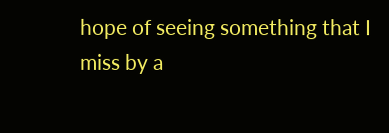hope of seeing something that I miss by a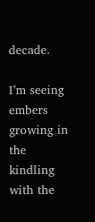decade.

I’m seeing embers growing in the kindling with the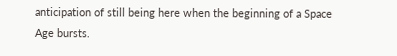anticipation of still being here when the beginning of a Space Age bursts.